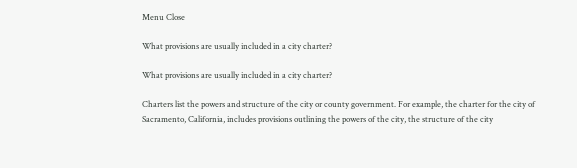Menu Close

What provisions are usually included in a city charter?

What provisions are usually included in a city charter?

Charters list the powers and structure of the city or county government. For example, the charter for the city of Sacramento, California, includes provisions outlining the powers of the city, the structure of the city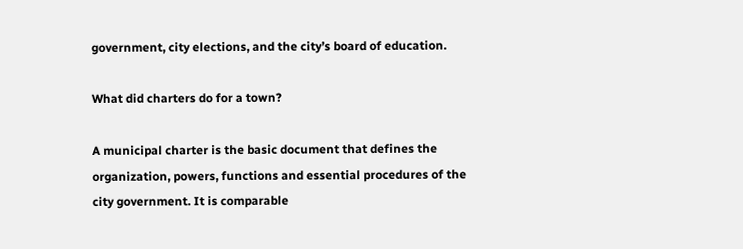government, city elections, and the city’s board of education.

What did charters do for a town?

A municipal charter is the basic document that defines the organization, powers, functions and essential procedures of the city government. It is comparable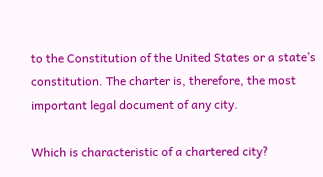to the Constitution of the United States or a state’s constitution. The charter is, therefore, the most important legal document of any city.

Which is characteristic of a chartered city?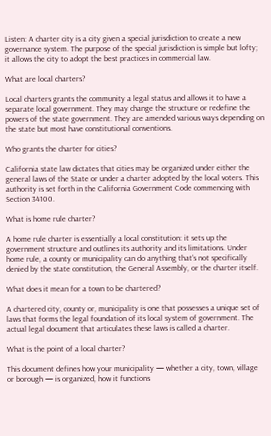Listen: A charter city is a city given a special jurisdiction to create a new governance system. The purpose of the special jurisdiction is simple but lofty; it allows the city to adopt the best practices in commercial law.

What are local charters?

Local charters grants the community a legal status and allows it to have a separate local government. They may change the structure or redefine the powers of the state government. They are amended various ways depending on the state but most have constitutional conventions.

Who grants the charter for cities?

California state law dictates that cities may be organized under either the general laws of the State or under a charter adopted by the local voters. This authority is set forth in the California Government Code commencing with Section 34100.

What is home rule charter?

A home rule charter is essentially a local constitution: it sets up the government structure and outlines its authority and its limitations. Under home rule, a county or municipality can do anything that’s not specifically denied by the state constitution, the General Assembly, or the charter itself.

What does it mean for a town to be chartered?

A chartered city, county or, municipality is one that possesses a unique set of laws that forms the legal foundation of its local system of government. The actual legal document that articulates these laws is called a charter.

What is the point of a local charter?

This document defines how your municipality — whether a city, town, village or borough — is organized, how it functions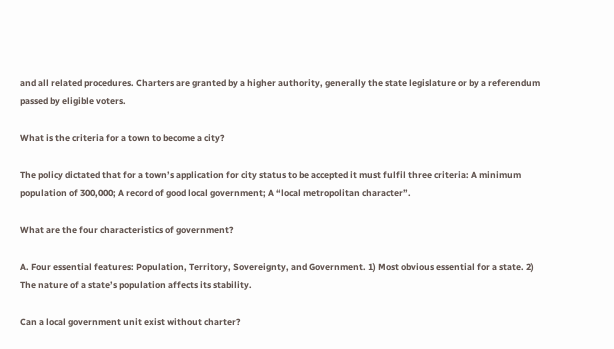and all related procedures. Charters are granted by a higher authority, generally the state legislature or by a referendum passed by eligible voters.

What is the criteria for a town to become a city?

The policy dictated that for a town’s application for city status to be accepted it must fulfil three criteria: A minimum population of 300,000; A record of good local government; A “local metropolitan character”.

What are the four characteristics of government?

A. Four essential features: Population, Territory, Sovereignty, and Government. 1) Most obvious essential for a state. 2) The nature of a state’s population affects its stability.

Can a local government unit exist without charter?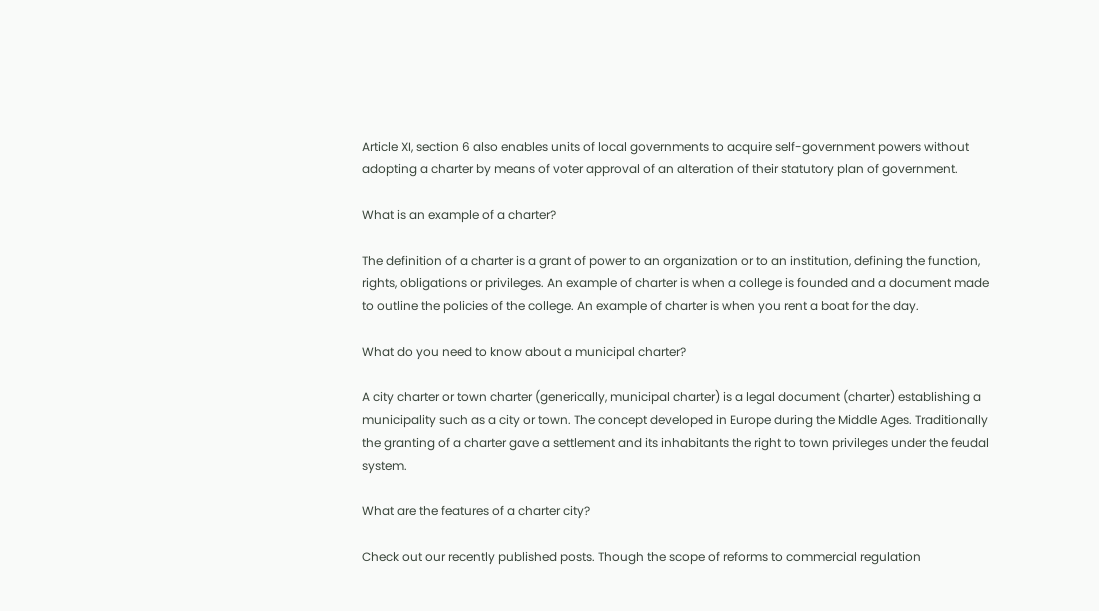Article XI, section 6 also enables units of local governments to acquire self-government powers without adopting a charter by means of voter approval of an alteration of their statutory plan of government.

What is an example of a charter?

The definition of a charter is a grant of power to an organization or to an institution, defining the function, rights, obligations or privileges. An example of charter is when a college is founded and a document made to outline the policies of the college. An example of charter is when you rent a boat for the day.

What do you need to know about a municipal charter?

A city charter or town charter (generically, municipal charter) is a legal document (charter) establishing a municipality such as a city or town. The concept developed in Europe during the Middle Ages. Traditionally the granting of a charter gave a settlement and its inhabitants the right to town privileges under the feudal system.

What are the features of a charter city?

Check out our recently published posts. Though the scope of reforms to commercial regulation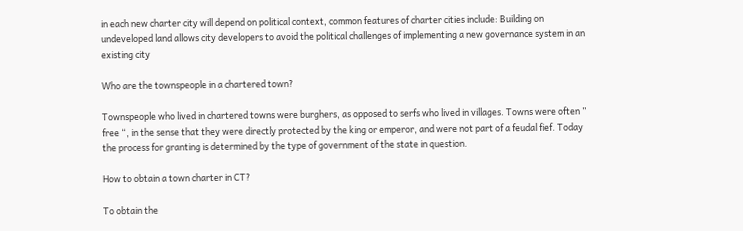in each new charter city will depend on political context, common features of charter cities include: Building on undeveloped land allows city developers to avoid the political challenges of implementing a new governance system in an existing city

Who are the townspeople in a chartered town?

Townspeople who lived in chartered towns were burghers, as opposed to serfs who lived in villages. Towns were often ” free “, in the sense that they were directly protected by the king or emperor, and were not part of a feudal fief. Today the process for granting is determined by the type of government of the state in question.

How to obtain a town charter in CT?

To obtain the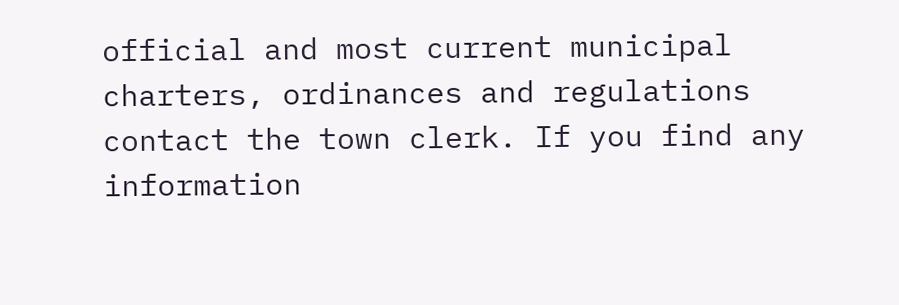official and most current municipal charters, ordinances and regulations contact the town clerk. If you find any information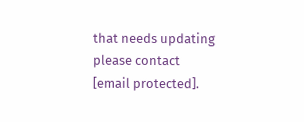that needs updating please contact [email protected].